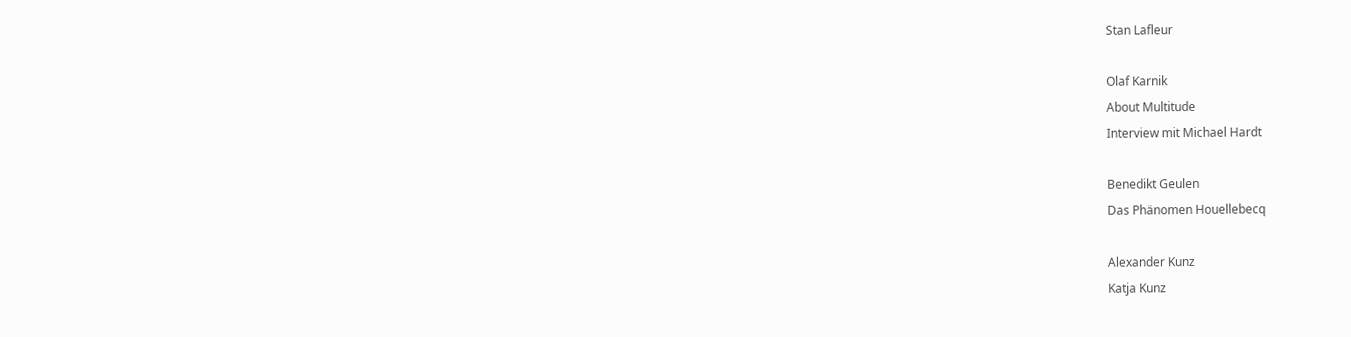Stan Lafleur

Olaf Karnik
About Multitude
Interview mit Michael Hardt

Benedikt Geulen
Das Phänomen Houellebecq

Alexander Kunz
Katja Kunz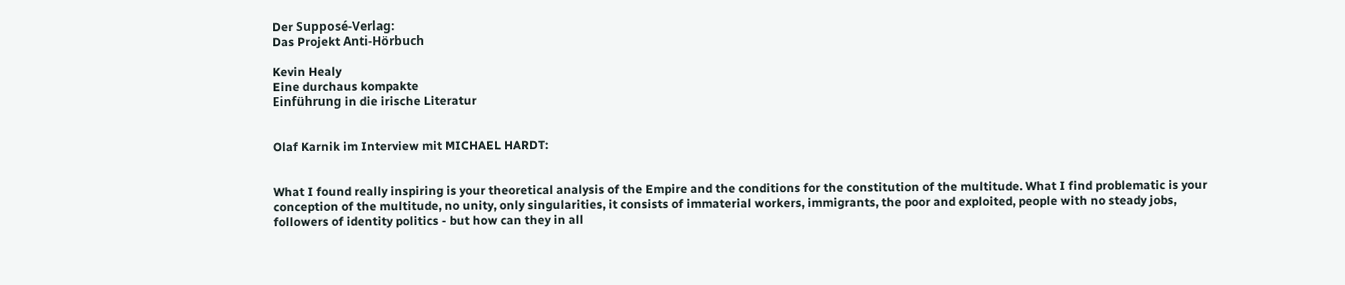Der Supposé-Verlag:
Das Projekt Anti-Hörbuch

Kevin Healy
Eine durchaus kompakte
Einführung in die irische Literatur


Olaf Karnik im Interview mit MICHAEL HARDT:


What I found really inspiring is your theoretical analysis of the Empire and the conditions for the constitution of the multitude. What I find problematic is your conception of the multitude, no unity, only singularities, it consists of immaterial workers, immigrants, the poor and exploited, people with no steady jobs, followers of identity politics - but how can they in all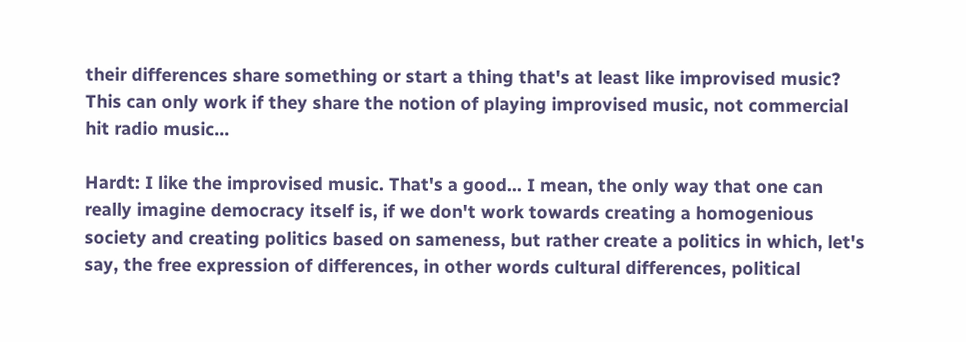their differences share something or start a thing that's at least like improvised music? This can only work if they share the notion of playing improvised music, not commercial hit radio music...

Hardt: I like the improvised music. That's a good... I mean, the only way that one can really imagine democracy itself is, if we don't work towards creating a homogenious society and creating politics based on sameness, but rather create a politics in which, let's say, the free expression of differences, in other words cultural differences, political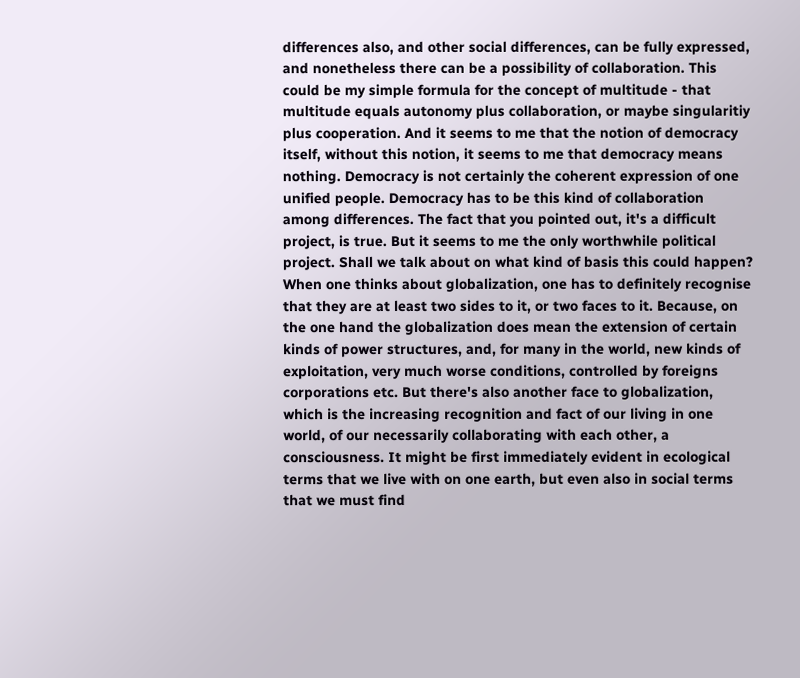differences also, and other social differences, can be fully expressed, and nonetheless there can be a possibility of collaboration. This could be my simple formula for the concept of multitude - that multitude equals autonomy plus collaboration, or maybe singularitiy plus cooperation. And it seems to me that the notion of democracy itself, without this notion, it seems to me that democracy means nothing. Democracy is not certainly the coherent expression of one unified people. Democracy has to be this kind of collaboration among differences. The fact that you pointed out, it's a difficult project, is true. But it seems to me the only worthwhile political project. Shall we talk about on what kind of basis this could happen?
When one thinks about globalization, one has to definitely recognise that they are at least two sides to it, or two faces to it. Because, on the one hand the globalization does mean the extension of certain kinds of power structures, and, for many in the world, new kinds of exploitation, very much worse conditions, controlled by foreigns corporations etc. But there's also another face to globalization, which is the increasing recognition and fact of our living in one world, of our necessarily collaborating with each other, a consciousness. It might be first immediately evident in ecological terms that we live with on one earth, but even also in social terms that we must find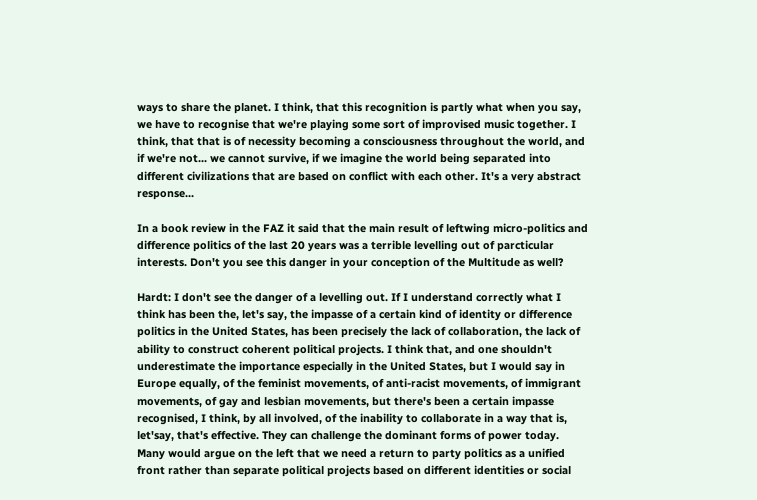ways to share the planet. I think, that this recognition is partly what when you say, we have to recognise that we're playing some sort of improvised music together. I think, that that is of necessity becoming a consciousness throughout the world, and if we're not... we cannot survive, if we imagine the world being separated into different civilizations that are based on conflict with each other. It's a very abstract response...

In a book review in the FAZ it said that the main result of leftwing micro-politics and difference politics of the last 20 years was a terrible levelling out of parcticular interests. Don't you see this danger in your conception of the Multitude as well?

Hardt: I don't see the danger of a levelling out. If I understand correctly what I think has been the, let's say, the impasse of a certain kind of identity or difference politics in the United States, has been precisely the lack of collaboration, the lack of ability to construct coherent political projects. I think that, and one shouldn't underestimate the importance especially in the United States, but I would say in Europe equally, of the feminist movements, of anti-racist movements, of immigrant movements, of gay and lesbian movements, but there's been a certain impasse recognised, I think, by all involved, of the inability to collaborate in a way that is, let'say, that's effective. They can challenge the dominant forms of power today. Many would argue on the left that we need a return to party politics as a unified front rather than separate political projects based on different identities or social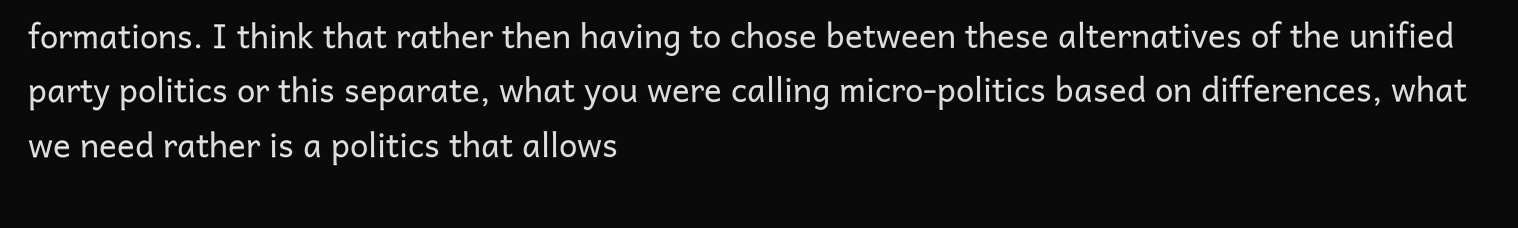formations. I think that rather then having to chose between these alternatives of the unified party politics or this separate, what you were calling micro-politics based on differences, what we need rather is a politics that allows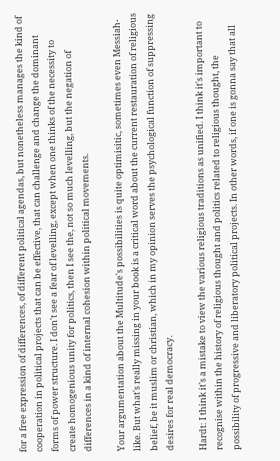for a free expression of differences, of different political agendas, but nonetheless manages the kind of cooperation in political projects that can be effective, that can challenge and change the dominant forms of power structure. I don't see a fear of levelling, except when one thinks of the necessity to create homogenious unity for politics, then I see the, not so much levelling, but the negation of differences in a kind of internal cohesion within political movements.

Your argumentation about the Multitude's possibilities is quite optimisitic, sometimes even Messiah-like. But what's really missing in your book is a critical word about the current restauration of religious belief, be it muslim or christian, which in my opinion serves the psychological function of suppressing desires for real democracy.

Hardt: I think it's a mistake to view the various religious traditions as unified. I think it's important to recognise within the history of religious thought and politics related to religious thought, the possibility of progressive and liberatory political projects. In other words, if one is gonna say that all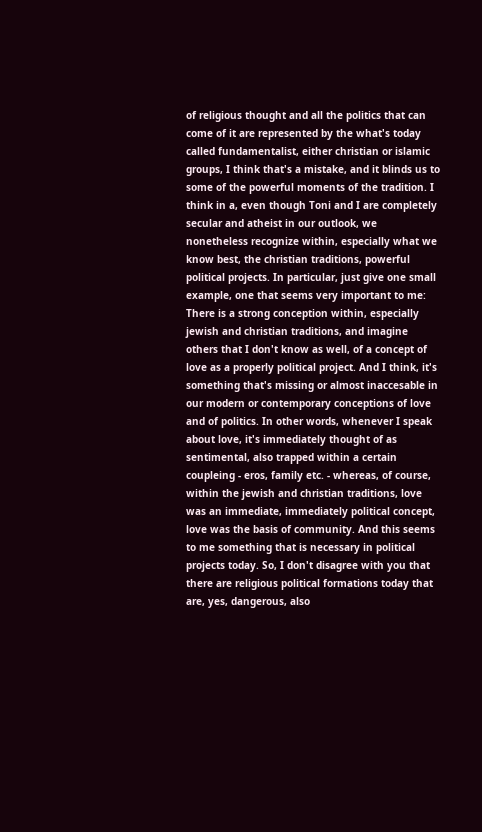of religious thought and all the politics that can come of it are represented by the what's today called fundamentalist, either christian or islamic groups, I think that's a mistake, and it blinds us to some of the powerful moments of the tradition. I think in a, even though Toni and I are completely secular and atheist in our outlook, we nonetheless recognize within, especially what we know best, the christian traditions, powerful political projects. In particular, just give one small example, one that seems very important to me: There is a strong conception within, especially jewish and christian traditions, and imagine others that I don't know as well, of a concept of love as a properly political project. And I think, it's something that's missing or almost inaccesable in our modern or contemporary conceptions of love and of politics. In other words, whenever I speak about love, it's immediately thought of as sentimental, also trapped within a certain coupleing - eros, family etc. - whereas, of course, within the jewish and christian traditions, love was an immediate, immediately political concept, love was the basis of community. And this seems to me something that is necessary in political projects today. So, I don't disagree with you that there are religious political formations today that are, yes, dangerous, also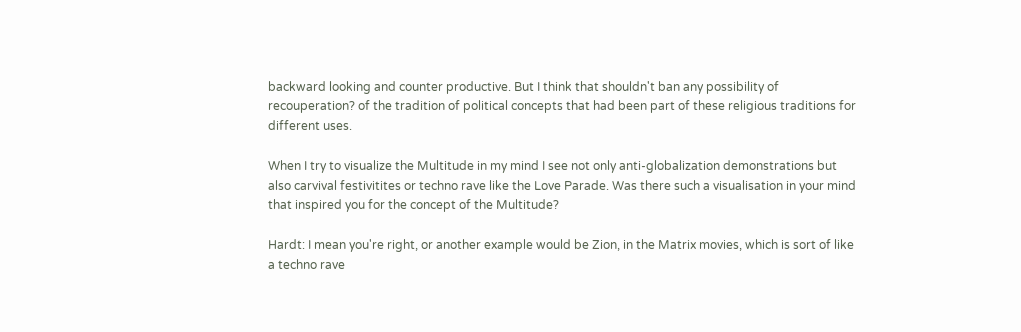backward looking and counter productive. But I think that shouldn't ban any possibility of recouperation? of the tradition of political concepts that had been part of these religious traditions for different uses.

When I try to visualize the Multitude in my mind I see not only anti-globalization demonstrations but also carvival festivitites or techno rave like the Love Parade. Was there such a visualisation in your mind that inspired you for the concept of the Multitude?

Hardt: I mean you're right, or another example would be Zion, in the Matrix movies, which is sort of like a techno rave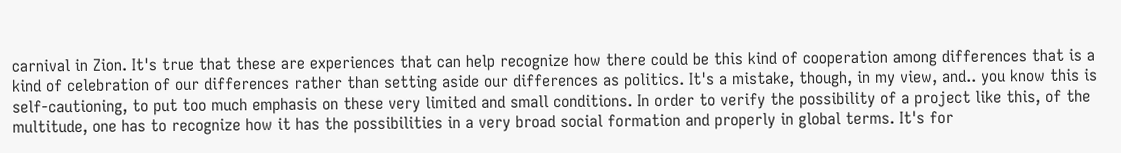carnival in Zion. It's true that these are experiences that can help recognize how there could be this kind of cooperation among differences that is a kind of celebration of our differences rather than setting aside our differences as politics. It's a mistake, though, in my view, and.. you know this is self-cautioning, to put too much emphasis on these very limited and small conditions. In order to verify the possibility of a project like this, of the multitude, one has to recognize how it has the possibilities in a very broad social formation and properly in global terms. It's for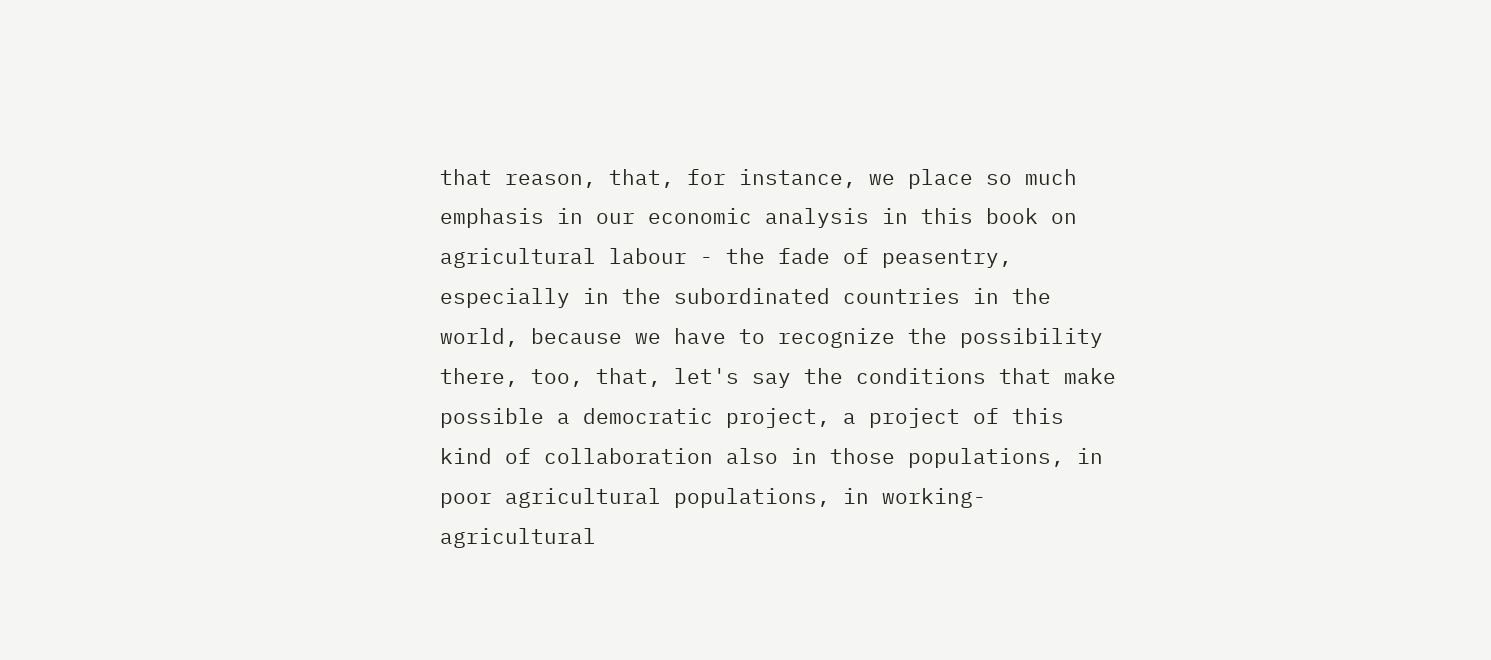that reason, that, for instance, we place so much emphasis in our economic analysis in this book on agricultural labour - the fade of peasentry, especially in the subordinated countries in the world, because we have to recognize the possibility there, too, that, let's say the conditions that make possible a democratic project, a project of this kind of collaboration also in those populations, in poor agricultural populations, in working-agricultural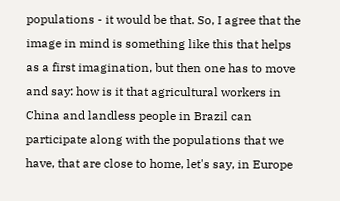populations - it would be that. So, I agree that the image in mind is something like this that helps as a first imagination, but then one has to move and say: how is it that agricultural workers in China and landless people in Brazil can participate along with the populations that we have, that are close to home, let's say, in Europe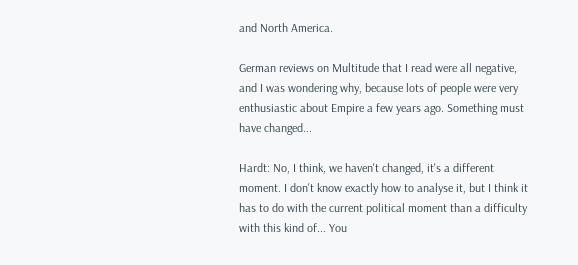and North America.

German reviews on Multitude that I read were all negative, and I was wondering why, because lots of people were very enthusiastic about Empire a few years ago. Something must have changed...

Hardt: No, I think, we haven't changed, it's a different moment. I don't know exactly how to analyse it, but I think it has to do with the current political moment than a difficulty with this kind of... You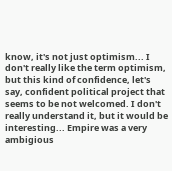know, it's not just optimism... I don't really like the term optimism, but this kind of confidence, let's say, confident political project that seems to be not welcomed. I don't really understand it, but it would be interesting... Empire was a very ambigious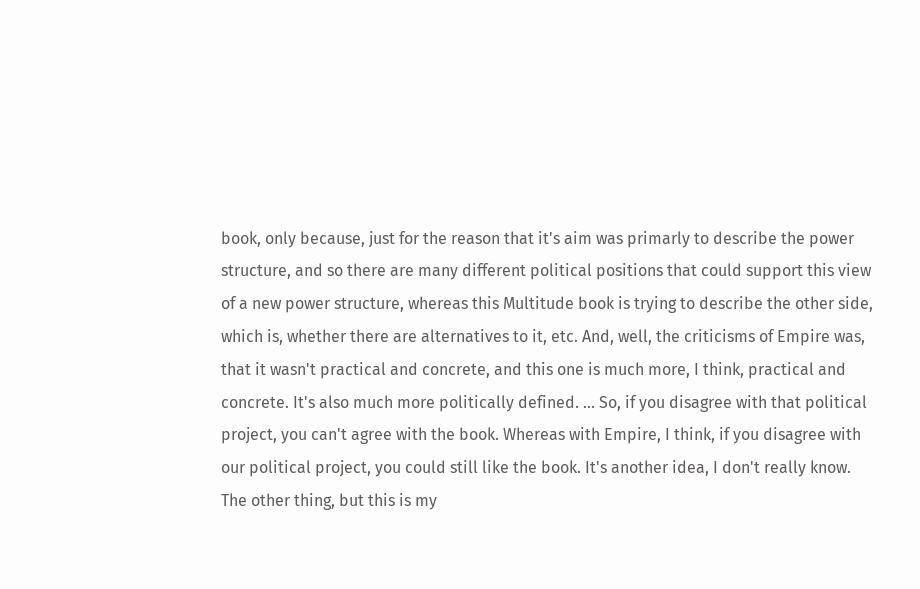book, only because, just for the reason that it's aim was primarly to describe the power structure, and so there are many different political positions that could support this view of a new power structure, whereas this Multitude book is trying to describe the other side, which is, whether there are alternatives to it, etc. And, well, the criticisms of Empire was, that it wasn't practical and concrete, and this one is much more, I think, practical and concrete. It's also much more politically defined. ... So, if you disagree with that political project, you can't agree with the book. Whereas with Empire, I think, if you disagree with our political project, you could still like the book. It's another idea, I don't really know. The other thing, but this is my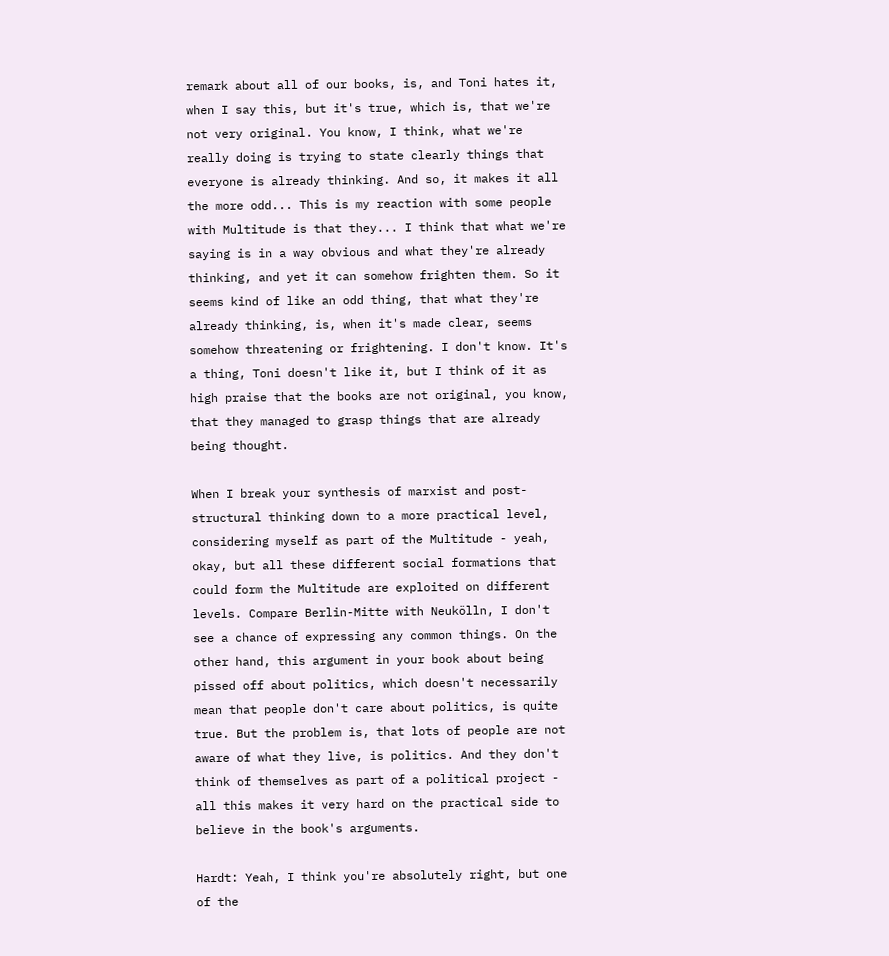remark about all of our books, is, and Toni hates it, when I say this, but it's true, which is, that we're not very original. You know, I think, what we're really doing is trying to state clearly things that everyone is already thinking. And so, it makes it all the more odd... This is my reaction with some people with Multitude is that they... I think that what we're saying is in a way obvious and what they're already thinking, and yet it can somehow frighten them. So it seems kind of like an odd thing, that what they're already thinking, is, when it's made clear, seems somehow threatening or frightening. I don't know. It's a thing, Toni doesn't like it, but I think of it as high praise that the books are not original, you know, that they managed to grasp things that are already being thought.

When I break your synthesis of marxist and post-structural thinking down to a more practical level, considering myself as part of the Multitude - yeah, okay, but all these different social formations that could form the Multitude are exploited on different levels. Compare Berlin-Mitte with Neukölln, I don't see a chance of expressing any common things. On the other hand, this argument in your book about being pissed off about politics, which doesn't necessarily mean that people don't care about politics, is quite true. But the problem is, that lots of people are not aware of what they live, is politics. And they don't think of themselves as part of a political project - all this makes it very hard on the practical side to believe in the book's arguments.

Hardt: Yeah, I think you're absolutely right, but one of the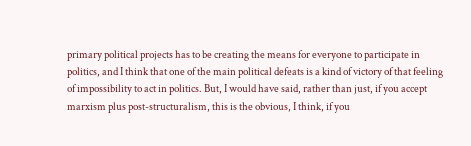primary political projects has to be creating the means for everyone to participate in politics, and I think that one of the main political defeats is a kind of victory of that feeling of impossibility to act in politics. But, I would have said, rather than just, if you accept marxism plus post-structuralism, this is the obvious, I think, if you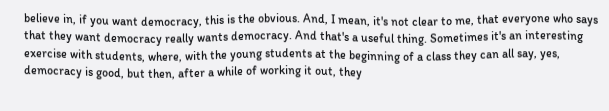believe in, if you want democracy, this is the obvious. And, I mean, it's not clear to me, that everyone who says that they want democracy really wants democracy. And that's a useful thing. Sometimes it's an interesting exercise with students, where, with the young students at the beginning of a class they can all say, yes, democracy is good, but then, after a while of working it out, they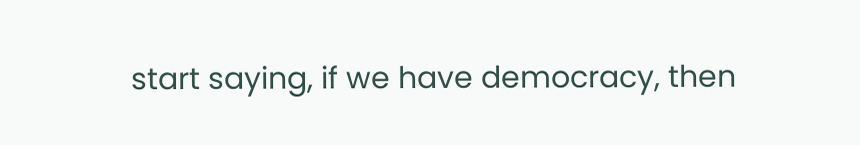start saying, if we have democracy, then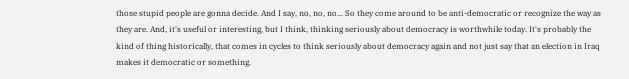those stupid people are gonna decide. And I say, no, no, no... So they come around to be anti-democratic or recognize the way as they are. And, it's useful or interesting, but I think, thinking seriously about democracy is worthwhile today. It's probably the kind of thing historically, that comes in cycles to think seriously about democracy again and not just say that an election in Iraq makes it democratic or something.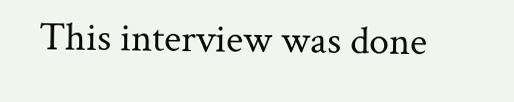This interview was done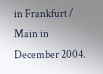in Frankfurt / Main in December 2004.